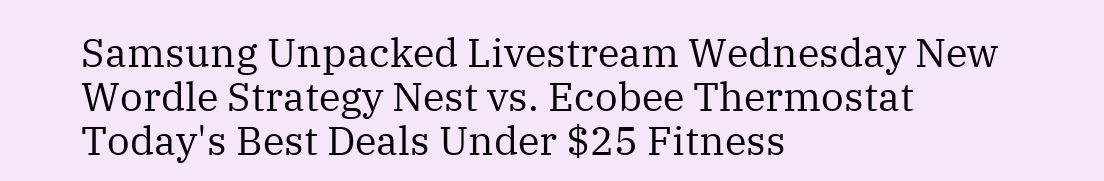Samsung Unpacked Livestream Wednesday New Wordle Strategy Nest vs. Ecobee Thermostat Today's Best Deals Under $25 Fitness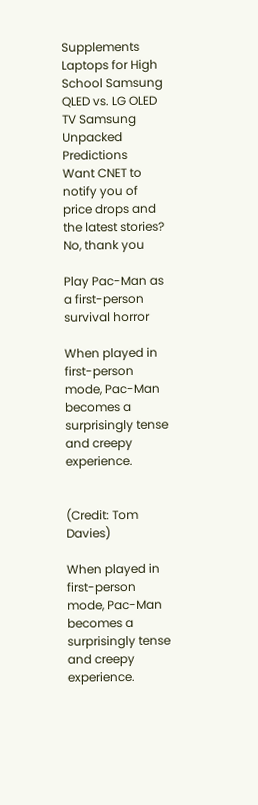Supplements Laptops for High School Samsung QLED vs. LG OLED TV Samsung Unpacked Predictions
Want CNET to notify you of price drops and the latest stories?
No, thank you

Play Pac-Man as a first-person survival horror

When played in first-person mode, Pac-Man becomes a surprisingly tense and creepy experience.


(Credit: Tom Davies)

When played in first-person mode, Pac-Man becomes a surprisingly tense and creepy experience.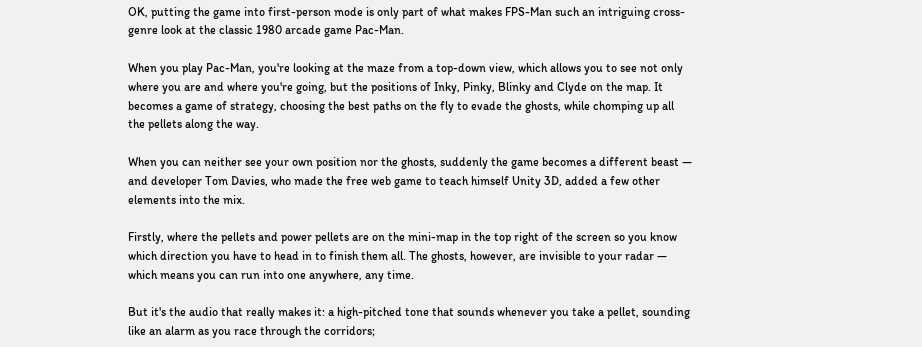OK, putting the game into first-person mode is only part of what makes FPS-Man such an intriguing cross-genre look at the classic 1980 arcade game Pac-Man.

When you play Pac-Man, you're looking at the maze from a top-down view, which allows you to see not only where you are and where you're going, but the positions of Inky, Pinky, Blinky and Clyde on the map. It becomes a game of strategy, choosing the best paths on the fly to evade the ghosts, while chomping up all the pellets along the way.

When you can neither see your own position nor the ghosts, suddenly the game becomes a different beast — and developer Tom Davies, who made the free web game to teach himself Unity 3D, added a few other elements into the mix.

Firstly, where the pellets and power pellets are on the mini-map in the top right of the screen so you know which direction you have to head in to finish them all. The ghosts, however, are invisible to your radar — which means you can run into one anywhere, any time.

But it's the audio that really makes it: a high-pitched tone that sounds whenever you take a pellet, sounding like an alarm as you race through the corridors;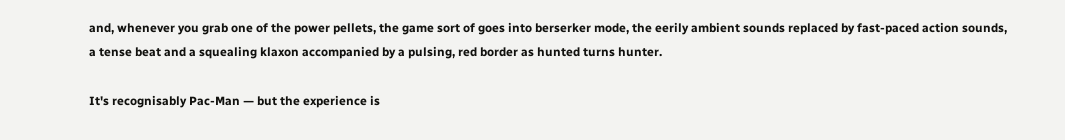and, whenever you grab one of the power pellets, the game sort of goes into berserker mode, the eerily ambient sounds replaced by fast-paced action sounds, a tense beat and a squealing klaxon accompanied by a pulsing, red border as hunted turns hunter.

It's recognisably Pac-Man — but the experience is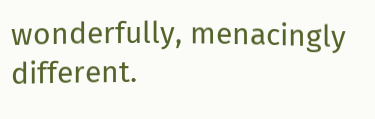wonderfully, menacingly different.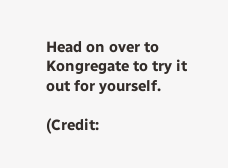Head on over to Kongregate to try it out for yourself.

(Credit: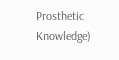Prosthetic Knowledge)